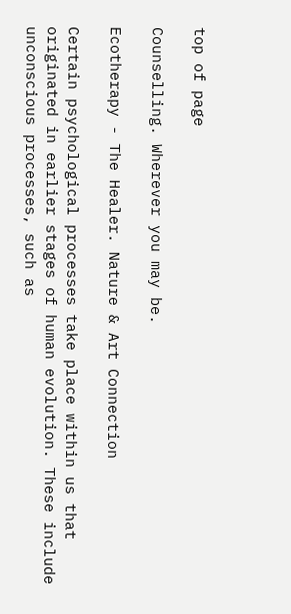top of page

Counselling. Wherever you may be.

Ecotherapy - The Healer. Nature & Art Connection

Certain psychological processes take place within us that originated in earlier stages of human evolution. These include unconscious processes, such as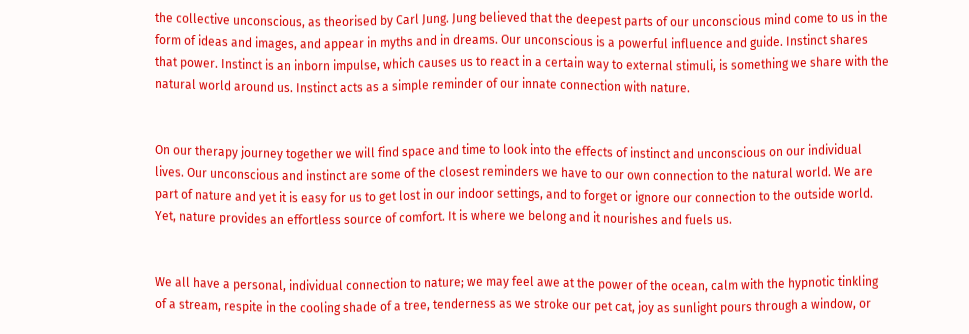the collective unconscious, as theorised by Carl Jung. Jung believed that the deepest parts of our unconscious mind come to us in the form of ideas and images, and appear in myths and in dreams. Our unconscious is a powerful influence and guide. Instinct shares that power. Instinct is an inborn impulse, which causes us to react in a certain way to external stimuli, is something we share with the natural world around us. Instinct acts as a simple reminder of our innate connection with nature.


On our therapy journey together we will find space and time to look into the effects of instinct and unconscious on our individual lives. Our unconscious and instinct are some of the closest reminders we have to our own connection to the natural world. We are part of nature and yet it is easy for us to get lost in our indoor settings, and to forget or ignore our connection to the outside world. Yet, nature provides an effortless source of comfort. It is where we belong and it nourishes and fuels us.


We all have a personal, individual connection to nature; we may feel awe at the power of the ocean, calm with the hypnotic tinkling of a stream, respite in the cooling shade of a tree, tenderness as we stroke our pet cat, joy as sunlight pours through a window, or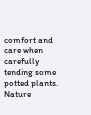comfort and care when carefully tending some potted plants. Nature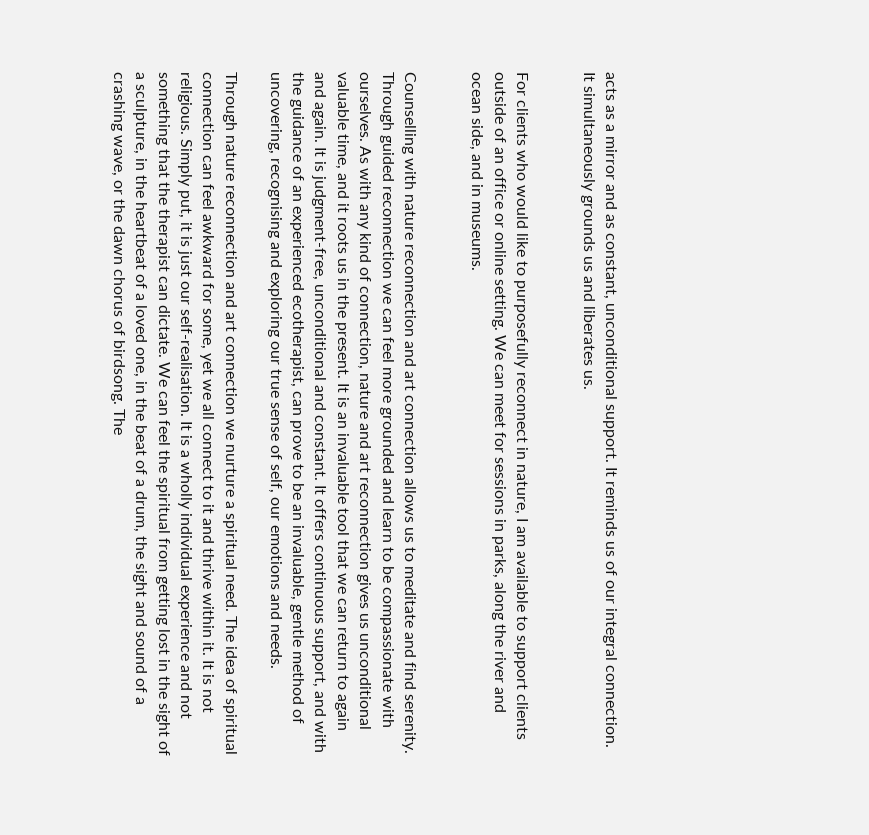acts as a mirror and as constant, unconditional support. It reminds us of our integral connection. It simultaneously grounds us and liberates us.


For clients who would like to purposefully reconnect in nature, I am available to support clients outside of an office or online setting. We can meet for sessions in parks, along the river and ocean side, and in museums.


Counselling with nature reconnection and art connection allows us to meditate and find serenity. Through guided reconnection we can feel more grounded and learn to be compassionate with ourselves. As with any kind of connection, nature and art reconnection gives us unconditional valuable time, and it roots us in the present. It is an invaluable tool that we can return to again and again. It is judgment-free, unconditional and constant. It offers continuous support, and with the guidance of an experienced ecotherapist, can prove to be an invaluable, gentle method of uncovering, recognising and exploring our true sense of self, our emotions and needs.

Through nature reconnection and art connection we nurture a spiritual need. The idea of spiritual connection can feel awkward for some, yet we all connect to it and thrive within it. It is not religious. Simply put, it is just our self-realisation. It is a wholly individual experience and not something that the therapist can dictate. We can feel the spiritual from getting lost in the sight of a sculpture, in the heartbeat of a loved one, in the beat of a drum, the sight and sound of a crashing wave, or the dawn chorus of birdsong. The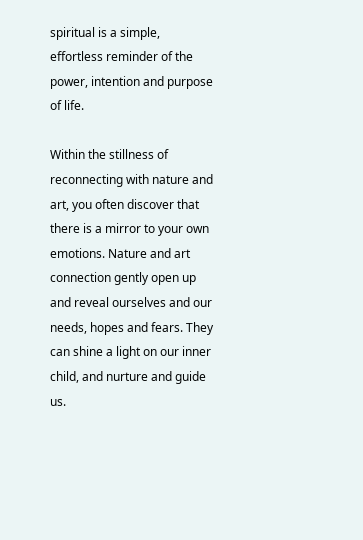spiritual is a simple, effortless reminder of the power, intention and purpose of life.

Within the stillness of reconnecting with nature and art, you often discover that there is a mirror to your own emotions. Nature and art connection gently open up and reveal ourselves and our needs, hopes and fears. They can shine a light on our inner child, and nurture and guide us.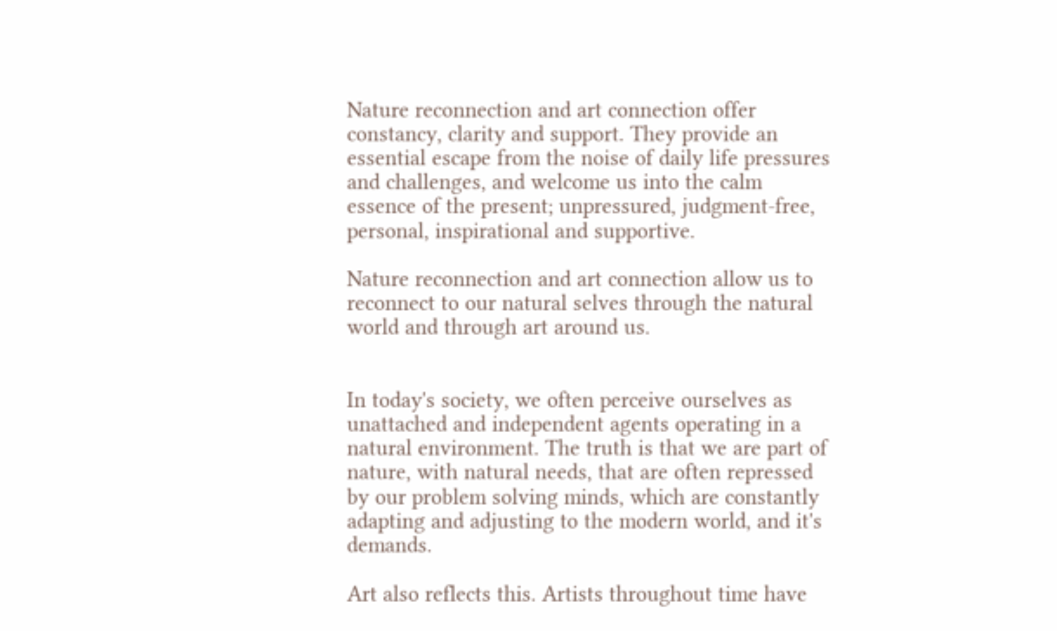Nature reconnection and art connection offer constancy, clarity and support. They provide an essential escape from the noise of daily life pressures and challenges, and welcome us into the calm essence of the present; unpressured, judgment-free, personal, inspirational and supportive.

Nature reconnection and art connection allow us to reconnect to our natural selves through the natural world and through art around us.


In today's society, we often perceive ourselves as unattached and independent agents operating in a natural environment. The truth is that we are part of nature, with natural needs, that are often repressed by our problem solving minds, which are constantly adapting and adjusting to the modern world, and it's demands.

Art also reflects this. Artists throughout time have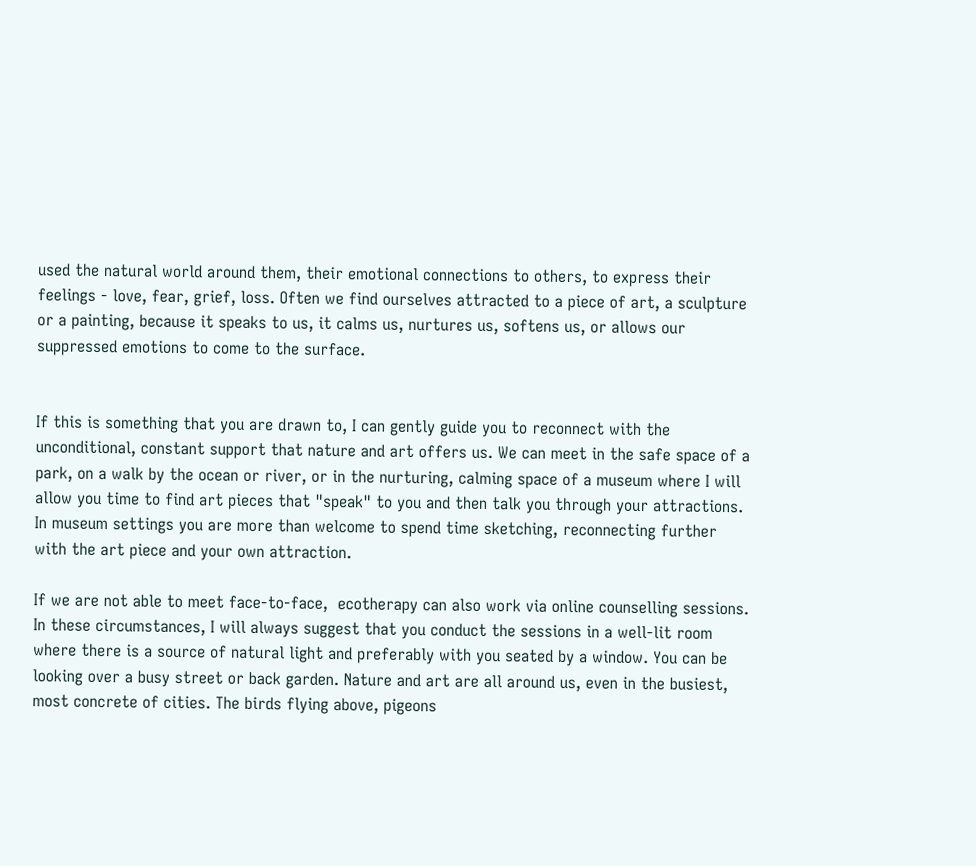used the natural world around them, their emotional connections to others, to express their feelings - love, fear, grief, loss. Often we find ourselves attracted to a piece of art, a sculpture or a painting, because it speaks to us, it calms us, nurtures us, softens us, or allows our suppressed emotions to come to the surface.


If this is something that you are drawn to, I can gently guide you to reconnect with the unconditional, constant support that nature and art offers us. We can meet in the safe space of a park, on a walk by the ocean or river, or in the nurturing, calming space of a museum where I will allow you time to find art pieces that "speak" to you and then talk you through your attractions. In museum settings you are more than welcome to spend time sketching, reconnecting further with the art piece and your own attraction.

If we are not able to meet face-to-face,  ecotherapy can also work via online counselling sessions. In these circumstances, I will always suggest that you conduct the sessions in a well-lit room where there is a source of natural light and preferably with you seated by a window. You can be looking over a busy street or back garden. Nature and art are all around us, even in the busiest, most concrete of cities. The birds flying above, pigeons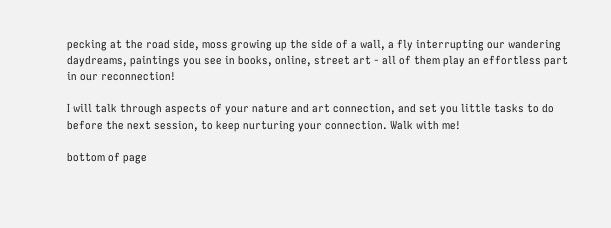pecking at the road side, moss growing up the side of a wall, a fly interrupting our wandering daydreams, paintings you see in books, online, street art - all of them play an effortless part in our reconnection!

I will talk through aspects of your nature and art connection, and set you little tasks to do before the next session, to keep nurturing your connection. Walk with me!

bottom of page